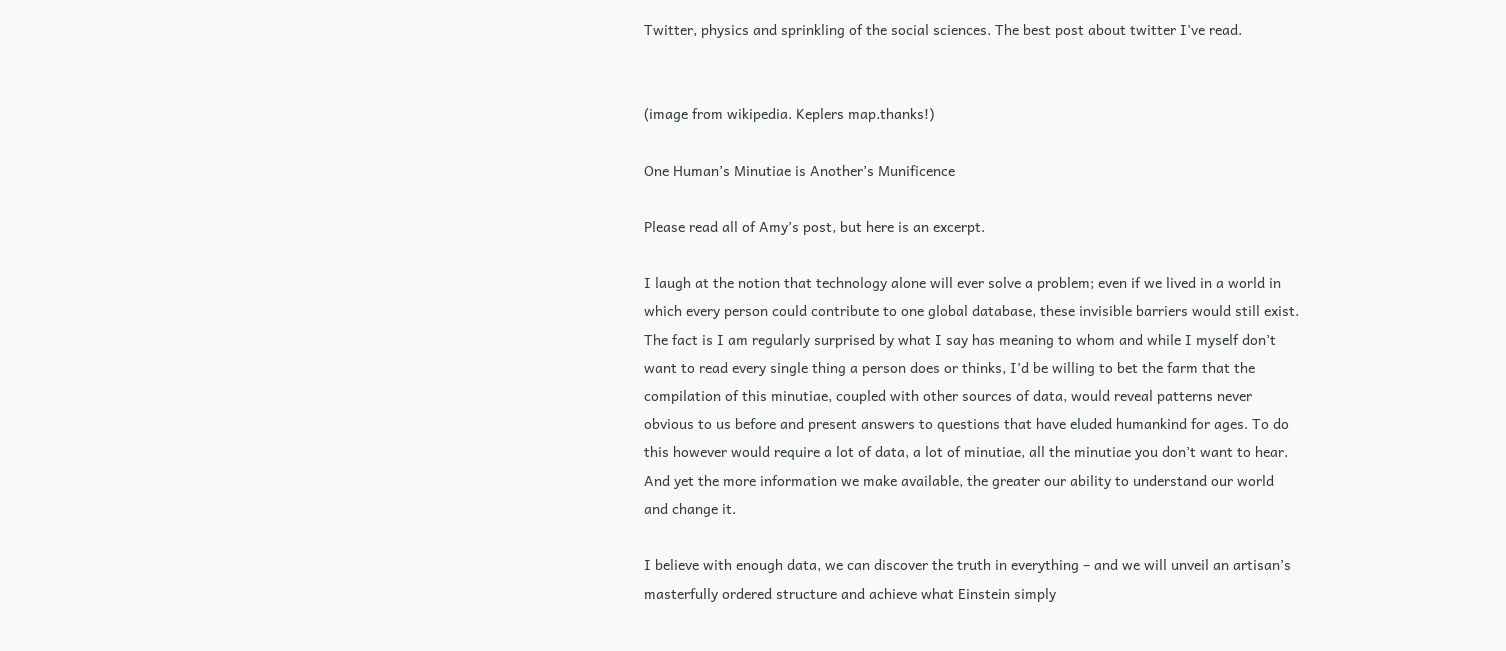Twitter, physics and sprinkling of the social sciences. The best post about twitter I’ve read.


(image from wikipedia. Keplers map.thanks!)

One Human’s Minutiae is Another’s Munificence

Please read all of Amy’s post, but here is an excerpt.

I laugh at the notion that technology alone will ever solve a problem; even if we lived in a world in which every person could contribute to one global database, these invisible barriers would still exist. The fact is I am regularly surprised by what I say has meaning to whom and while I myself don’t want to read every single thing a person does or thinks, I’d be willing to bet the farm that the compilation of this minutiae, coupled with other sources of data, would reveal patterns never obvious to us before and present answers to questions that have eluded humankind for ages. To do this however would require a lot of data, a lot of minutiae, all the minutiae you don’t want to hear. And yet the more information we make available, the greater our ability to understand our world and change it.

I believe with enough data, we can discover the truth in everything – and we will unveil an artisan’s masterfully ordered structure and achieve what Einstein simply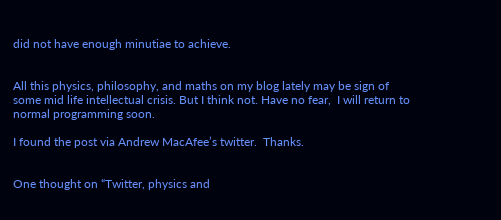did not have enough minutiae to achieve.


All this physics, philosophy, and maths on my blog lately may be sign of some mid life intellectual crisis. But I think not. Have no fear,  I will return to normal programming soon.

I found the post via Andrew MacAfee’s twitter.  Thanks.


One thought on “Twitter, physics and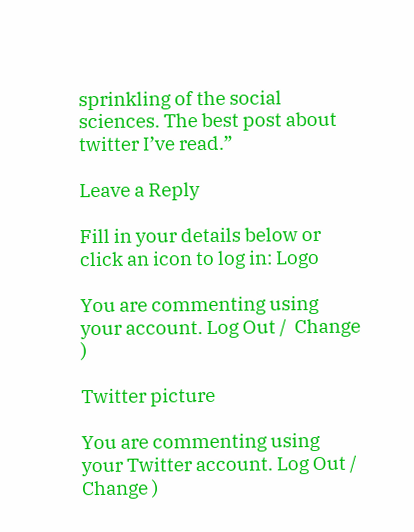sprinkling of the social sciences. The best post about twitter I’ve read.”

Leave a Reply

Fill in your details below or click an icon to log in: Logo

You are commenting using your account. Log Out /  Change )

Twitter picture

You are commenting using your Twitter account. Log Out /  Change )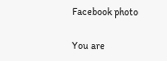Facebook photo

You are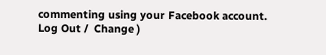commenting using your Facebook account. Log Out /  Change )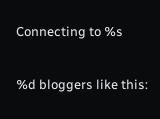Connecting to %s

%d bloggers like this: